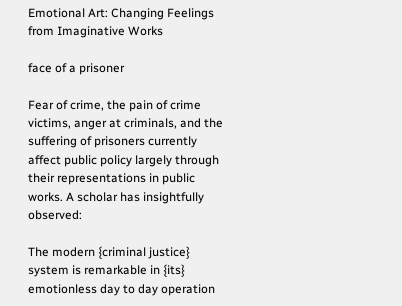Emotional Art: Changing Feelings from Imaginative Works

face of a prisoner

Fear of crime, the pain of crime victims, anger at criminals, and the suffering of prisoners currently affect public policy largely through their representations in public works. A scholar has insightfully observed:

The modern {criminal justice} system is remarkable in {its} emotionless day to day operation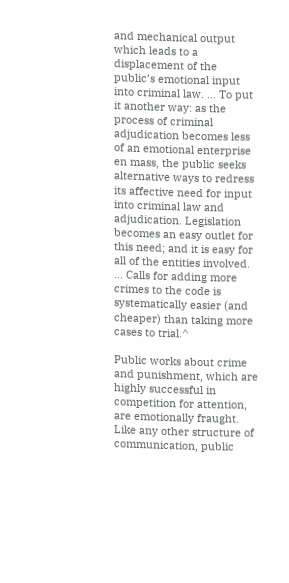and mechanical output which leads to a displacement of the public’s emotional input into criminal law. … To put it another way: as the process of criminal adjudication becomes less of an emotional enterprise en mass, the public seeks alternative ways to redress its affective need for input into criminal law and adjudication. Legislation becomes an easy outlet for this need; and it is easy for all of the entities involved. … Calls for adding more crimes to the code is systematically easier (and cheaper) than taking more cases to trial.^

Public works about crime and punishment, which are highly successful in competition for attention, are emotionally fraught. Like any other structure of communication, public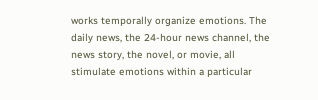works temporally organize emotions. The daily news, the 24-hour news channel, the news story, the novel, or movie, all stimulate emotions within a particular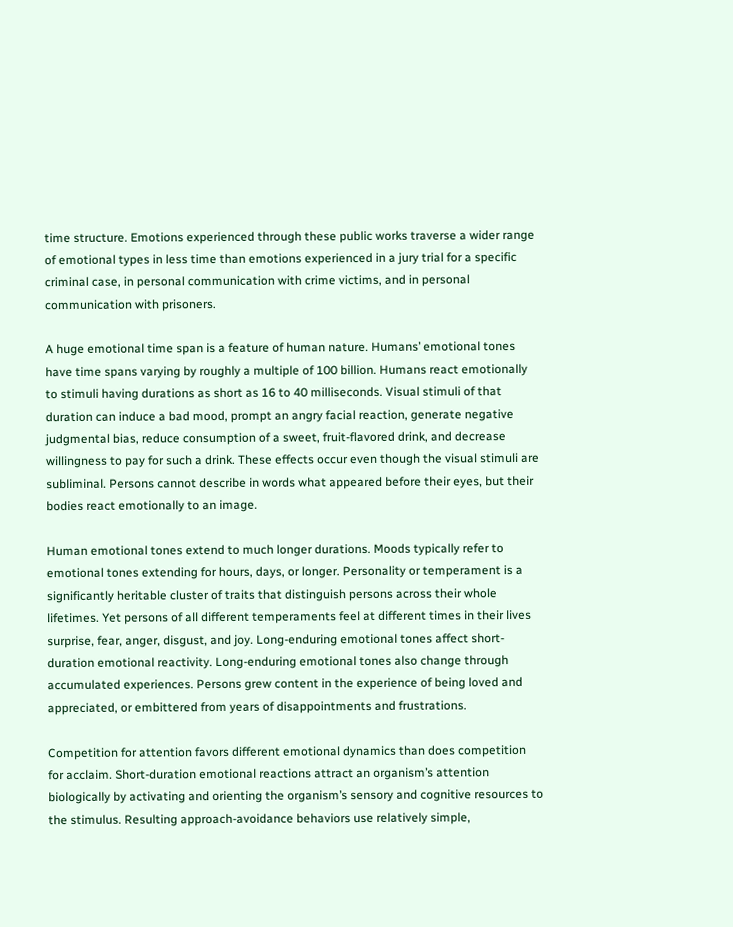time structure. Emotions experienced through these public works traverse a wider range of emotional types in less time than emotions experienced in a jury trial for a specific criminal case, in personal communication with crime victims, and in personal communication with prisoners.

A huge emotional time span is a feature of human nature. Humans’ emotional tones have time spans varying by roughly a multiple of 100 billion. Humans react emotionally to stimuli having durations as short as 16 to 40 milliseconds. Visual stimuli of that duration can induce a bad mood, prompt an angry facial reaction, generate negative judgmental bias, reduce consumption of a sweet, fruit-flavored drink, and decrease willingness to pay for such a drink. These effects occur even though the visual stimuli are subliminal. Persons cannot describe in words what appeared before their eyes, but their bodies react emotionally to an image.

Human emotional tones extend to much longer durations. Moods typically refer to emotional tones extending for hours, days, or longer. Personality or temperament is a significantly heritable cluster of traits that distinguish persons across their whole lifetimes. Yet persons of all different temperaments feel at different times in their lives surprise, fear, anger, disgust, and joy. Long-enduring emotional tones affect short-duration emotional reactivity. Long-enduring emotional tones also change through accumulated experiences. Persons grew content in the experience of being loved and appreciated, or embittered from years of disappointments and frustrations.

Competition for attention favors different emotional dynamics than does competition for acclaim. Short-duration emotional reactions attract an organism’s attention biologically by activating and orienting the organism’s sensory and cognitive resources to the stimulus. Resulting approach-avoidance behaviors use relatively simple,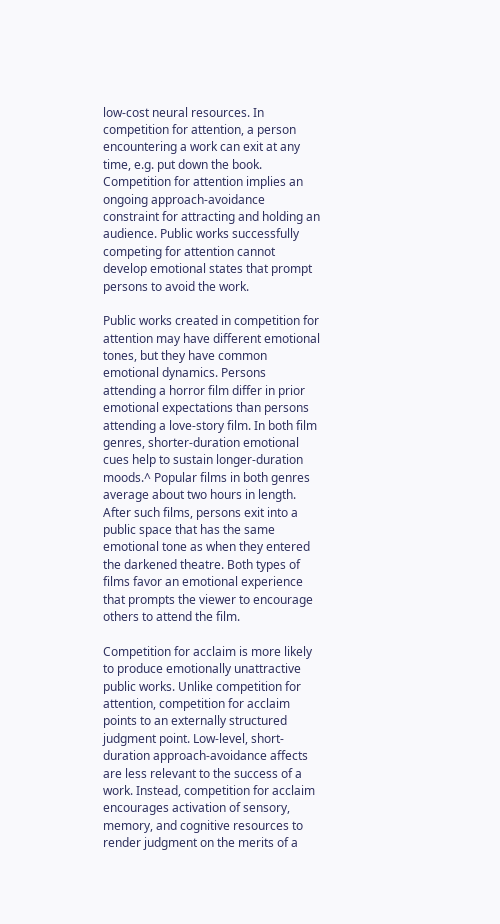low-cost neural resources. In competition for attention, a person encountering a work can exit at any time, e.g. put down the book. Competition for attention implies an ongoing approach-avoidance constraint for attracting and holding an audience. Public works successfully competing for attention cannot develop emotional states that prompt persons to avoid the work.

Public works created in competition for attention may have different emotional tones, but they have common emotional dynamics. Persons attending a horror film differ in prior emotional expectations than persons attending a love-story film. In both film genres, shorter-duration emotional cues help to sustain longer-duration moods.^ Popular films in both genres average about two hours in length. After such films, persons exit into a public space that has the same emotional tone as when they entered the darkened theatre. Both types of films favor an emotional experience that prompts the viewer to encourage others to attend the film.

Competition for acclaim is more likely to produce emotionally unattractive public works. Unlike competition for attention, competition for acclaim points to an externally structured judgment point. Low-level, short-duration approach-avoidance affects are less relevant to the success of a work. Instead, competition for acclaim encourages activation of sensory, memory, and cognitive resources to render judgment on the merits of a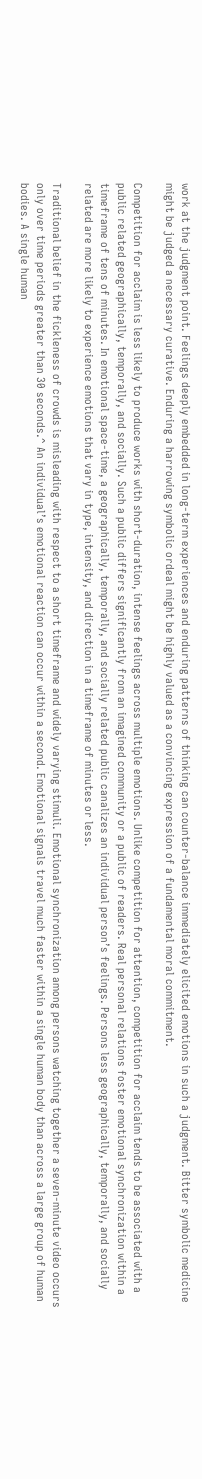work at the judgment point. Feelings deeply embedded in long-term experiences and enduring patterns of thinking can counter-balance immediately elicited emotions in such a judgment. Bitter symbolic medicine might be judged a necessary curative. Enduring a harrowing symbolic ordeal might be highly valued as a convincing expression of a fundamental moral commitment.

Competition for acclaim is less likely to produce works with short-duration, intense feelings across multiple emotions. Unlike competition for attention, competition for acclaim tends to be associated with a public related geographically, temporally, and socially. Such a public differs significantly from an imagined community or a public of readers. Real personal relations foster emotional synchronization within a timeframe of tens of minutes. In emotional space-time, a geographically, temporally, and socially related public canalizes an individual person’s feelings. Persons less geographically, temporally, and socially related are more likely to experience emotions that vary in type, intensity, and direction in a timeframe of minutes or less.

Traditional belief in the fickleness of crowds is misleading with respect to a short timeframe and widely varying stimuli. Emotional synchronization among persons watching together a seven-minute video occurs only over time periods greater than 30 seconds.^ An individual’s emotional reaction can occur within a second. Emotional signals travel much faster within a single human body than across a large group of human bodies. A single human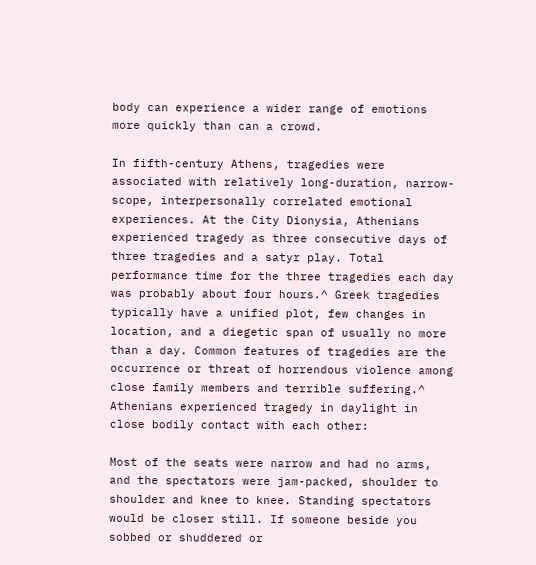body can experience a wider range of emotions more quickly than can a crowd.

In fifth-century Athens, tragedies were associated with relatively long-duration, narrow-scope, interpersonally correlated emotional experiences. At the City Dionysia, Athenians experienced tragedy as three consecutive days of three tragedies and a satyr play. Total performance time for the three tragedies each day was probably about four hours.^ Greek tragedies typically have a unified plot, few changes in location, and a diegetic span of usually no more than a day. Common features of tragedies are the occurrence or threat of horrendous violence among close family members and terrible suffering.^ Athenians experienced tragedy in daylight in close bodily contact with each other:

Most of the seats were narrow and had no arms, and the spectators were jam-packed, shoulder to shoulder and knee to knee. Standing spectators would be closer still. If someone beside you sobbed or shuddered or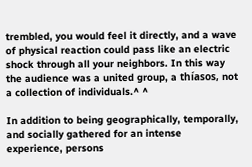trembled, you would feel it directly, and a wave of physical reaction could pass like an electric shock through all your neighbors. In this way the audience was a united group, a thíasos, not a collection of individuals.^ ^

In addition to being geographically, temporally, and socially gathered for an intense experience, persons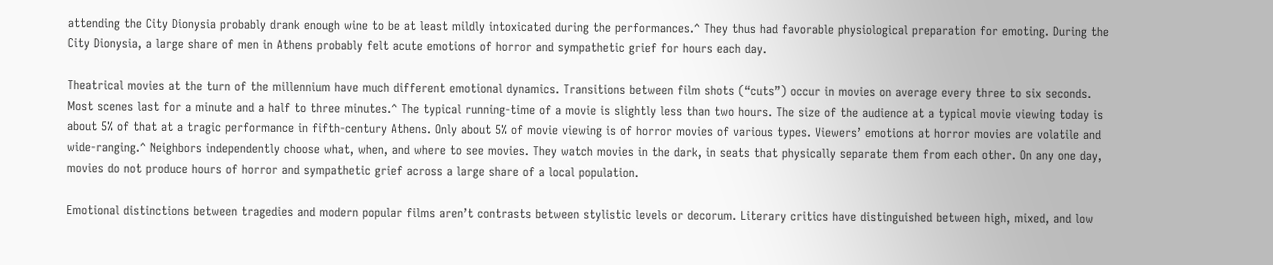attending the City Dionysia probably drank enough wine to be at least mildly intoxicated during the performances.^ They thus had favorable physiological preparation for emoting. During the City Dionysia, a large share of men in Athens probably felt acute emotions of horror and sympathetic grief for hours each day.

Theatrical movies at the turn of the millennium have much different emotional dynamics. Transitions between film shots (“cuts”) occur in movies on average every three to six seconds. Most scenes last for a minute and a half to three minutes.^ The typical running-time of a movie is slightly less than two hours. The size of the audience at a typical movie viewing today is about 5% of that at a tragic performance in fifth-century Athens. Only about 5% of movie viewing is of horror movies of various types. Viewers’ emotions at horror movies are volatile and wide-ranging.^ Neighbors independently choose what, when, and where to see movies. They watch movies in the dark, in seats that physically separate them from each other. On any one day, movies do not produce hours of horror and sympathetic grief across a large share of a local population.

Emotional distinctions between tragedies and modern popular films aren’t contrasts between stylistic levels or decorum. Literary critics have distinguished between high, mixed, and low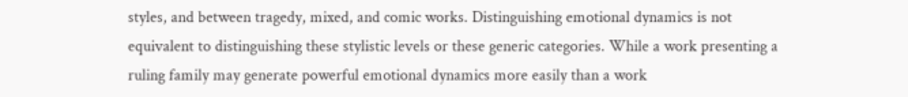styles, and between tragedy, mixed, and comic works. Distinguishing emotional dynamics is not equivalent to distinguishing these stylistic levels or these generic categories. While a work presenting a ruling family may generate powerful emotional dynamics more easily than a work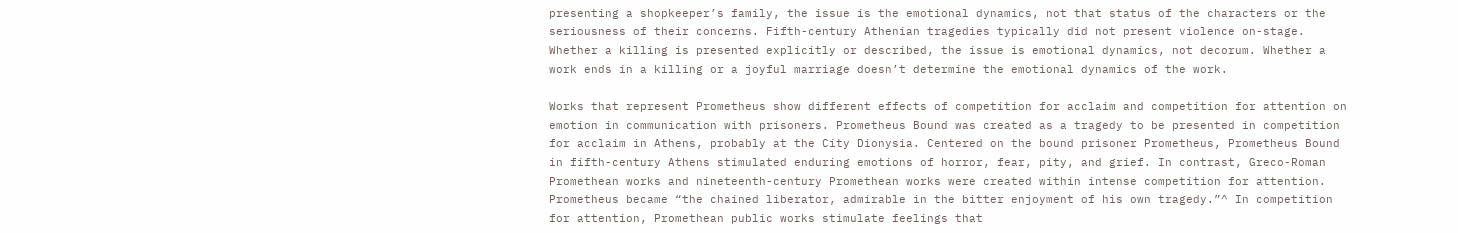presenting a shopkeeper’s family, the issue is the emotional dynamics, not that status of the characters or the seriousness of their concerns. Fifth-century Athenian tragedies typically did not present violence on-stage. Whether a killing is presented explicitly or described, the issue is emotional dynamics, not decorum. Whether a work ends in a killing or a joyful marriage doesn’t determine the emotional dynamics of the work.

Works that represent Prometheus show different effects of competition for acclaim and competition for attention on emotion in communication with prisoners. Prometheus Bound was created as a tragedy to be presented in competition for acclaim in Athens, probably at the City Dionysia. Centered on the bound prisoner Prometheus, Prometheus Bound in fifth-century Athens stimulated enduring emotions of horror, fear, pity, and grief. In contrast, Greco-Roman Promethean works and nineteenth-century Promethean works were created within intense competition for attention. Prometheus became “the chained liberator, admirable in the bitter enjoyment of his own tragedy.”^ In competition for attention, Promethean public works stimulate feelings that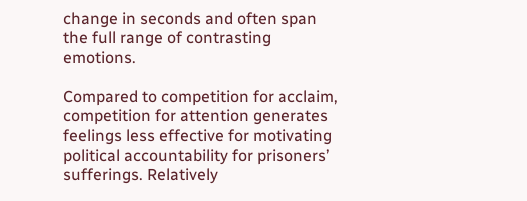change in seconds and often span the full range of contrasting emotions.

Compared to competition for acclaim, competition for attention generates feelings less effective for motivating political accountability for prisoners’ sufferings. Relatively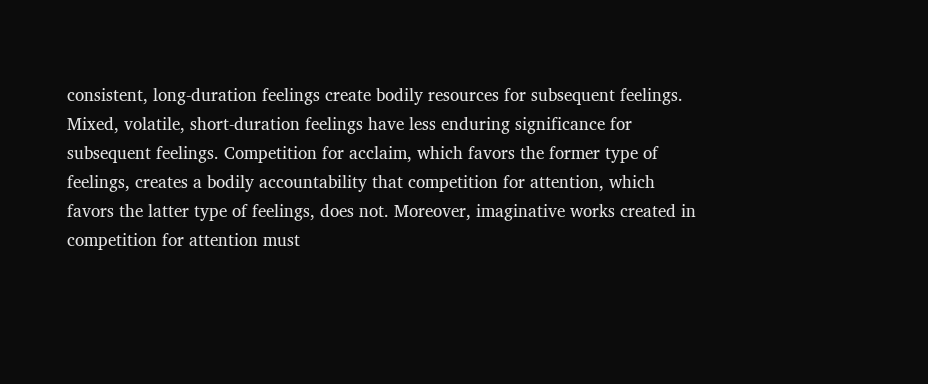consistent, long-duration feelings create bodily resources for subsequent feelings. Mixed, volatile, short-duration feelings have less enduring significance for subsequent feelings. Competition for acclaim, which favors the former type of feelings, creates a bodily accountability that competition for attention, which favors the latter type of feelings, does not. Moreover, imaginative works created in competition for attention must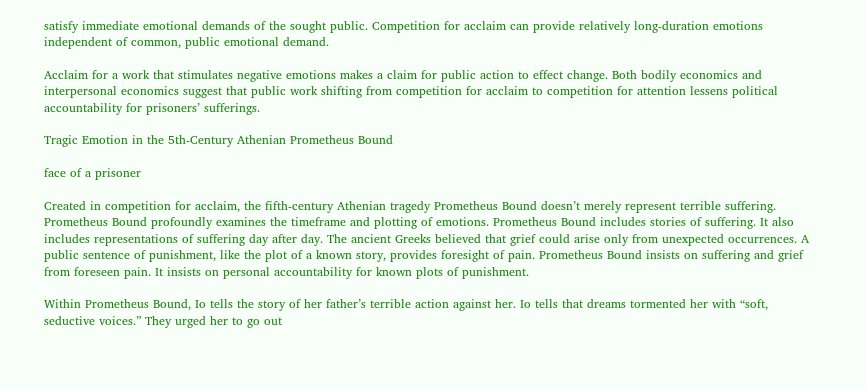satisfy immediate emotional demands of the sought public. Competition for acclaim can provide relatively long-duration emotions independent of common, public emotional demand.

Acclaim for a work that stimulates negative emotions makes a claim for public action to effect change. Both bodily economics and interpersonal economics suggest that public work shifting from competition for acclaim to competition for attention lessens political accountability for prisoners’ sufferings.

Tragic Emotion in the 5th-Century Athenian Prometheus Bound

face of a prisoner

Created in competition for acclaim, the fifth-century Athenian tragedy Prometheus Bound doesn’t merely represent terrible suffering. Prometheus Bound profoundly examines the timeframe and plotting of emotions. Prometheus Bound includes stories of suffering. It also includes representations of suffering day after day. The ancient Greeks believed that grief could arise only from unexpected occurrences. A public sentence of punishment, like the plot of a known story, provides foresight of pain. Prometheus Bound insists on suffering and grief from foreseen pain. It insists on personal accountability for known plots of punishment.

Within Prometheus Bound, Io tells the story of her father’s terrible action against her. Io tells that dreams tormented her with “soft, seductive voices.” They urged her to go out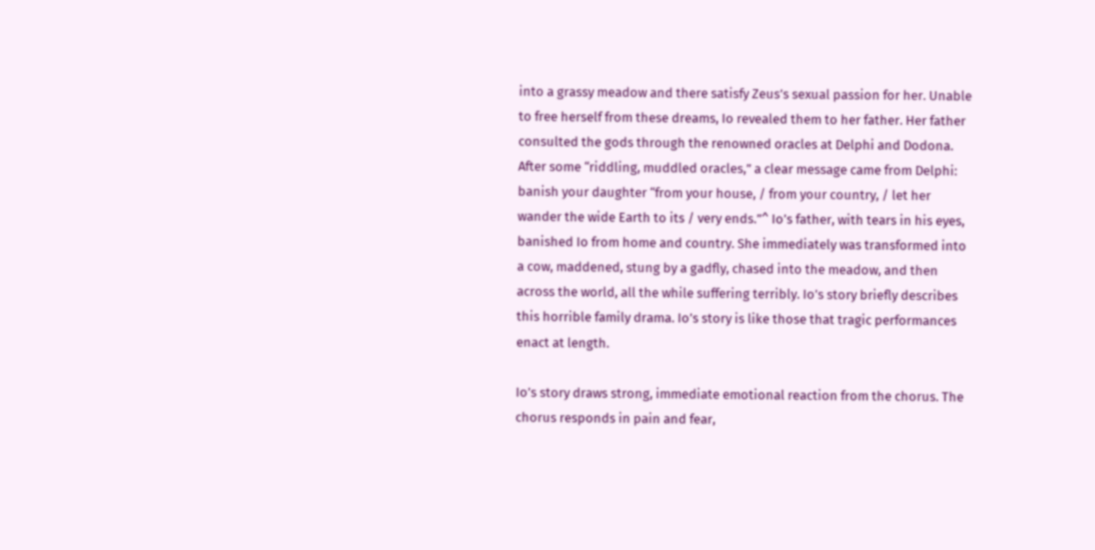into a grassy meadow and there satisfy Zeus’s sexual passion for her. Unable to free herself from these dreams, Io revealed them to her father. Her father consulted the gods through the renowned oracles at Delphi and Dodona. After some “riddling, muddled oracles,” a clear message came from Delphi: banish your daughter “from your house, / from your country, / let her wander the wide Earth to its / very ends.”^ Io’s father, with tears in his eyes, banished Io from home and country. She immediately was transformed into a cow, maddened, stung by a gadfly, chased into the meadow, and then across the world, all the while suffering terribly. Io’s story briefly describes this horrible family drama. Io’s story is like those that tragic performances enact at length.

Io’s story draws strong, immediate emotional reaction from the chorus. The chorus responds in pain and fear,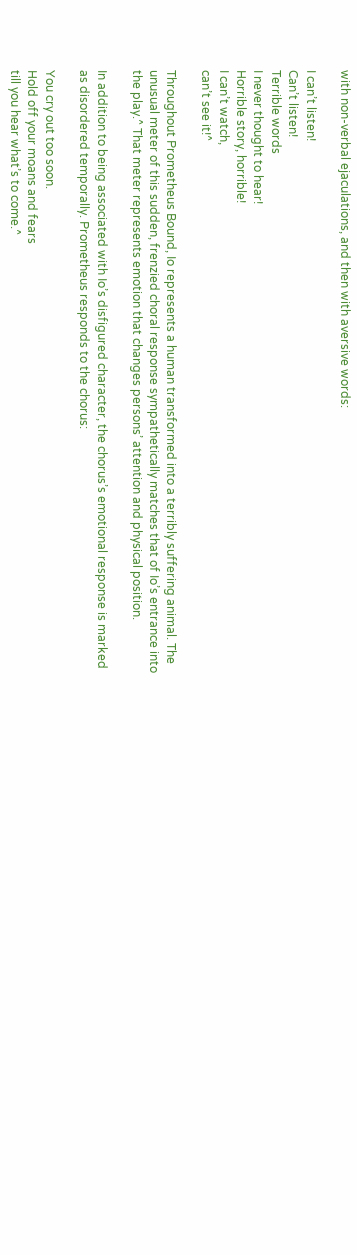with non-verbal ejaculations, and then with aversive words:

I can’t listen!
Can’t listen!
Terrible words
I never thought to hear!
Horrible story, horrible!
I can’t watch,
can’t see it!^

Throughout Prometheus Bound, Io represents a human transformed into a terribly suffering animal. The unusual meter of this sudden, frenzied choral response sympathetically matches that of Io’s entrance into the play.^ That meter represents emotion that changes persons’ attention and physical position.

In addition to being associated with Io’s disfigured character, the chorus’s emotional response is marked as disordered temporally. Prometheus responds to the chorus:

You cry out too soon.
Hold off your moans and fears
till you hear what’s to come.^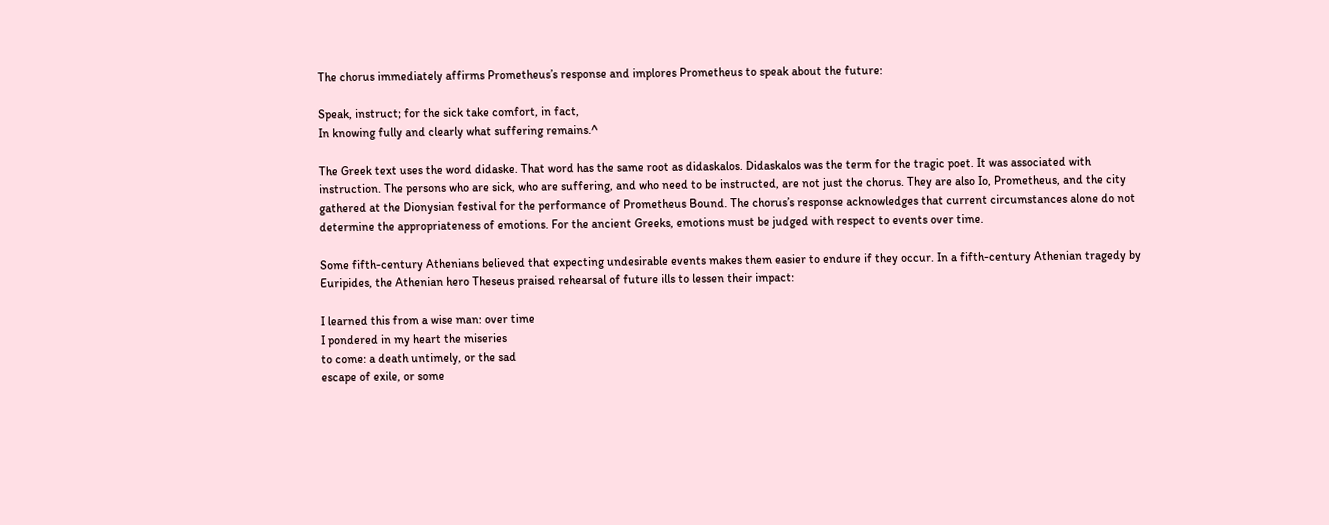The chorus immediately affirms Prometheus’s response and implores Prometheus to speak about the future:

Speak, instruct; for the sick take comfort, in fact,
In knowing fully and clearly what suffering remains.^

The Greek text uses the word didaske. That word has the same root as didaskalos. Didaskalos was the term for the tragic poet. It was associated with instruction. The persons who are sick, who are suffering, and who need to be instructed, are not just the chorus. They are also Io, Prometheus, and the city gathered at the Dionysian festival for the performance of Prometheus Bound. The chorus’s response acknowledges that current circumstances alone do not determine the appropriateness of emotions. For the ancient Greeks, emotions must be judged with respect to events over time.

Some fifth-century Athenians believed that expecting undesirable events makes them easier to endure if they occur. In a fifth-century Athenian tragedy by Euripides, the Athenian hero Theseus praised rehearsal of future ills to lessen their impact:

I learned this from a wise man: over time
I pondered in my heart the miseries
to come: a death untimely, or the sad
escape of exile, or some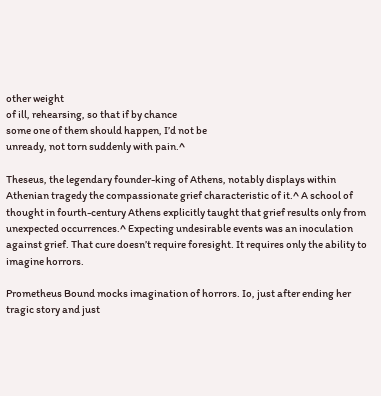other weight
of ill, rehearsing, so that if by chance
some one of them should happen, I’d not be
unready, not torn suddenly with pain.^

Theseus, the legendary founder-king of Athens, notably displays within Athenian tragedy the compassionate grief characteristic of it.^ A school of thought in fourth-century Athens explicitly taught that grief results only from unexpected occurrences.^ Expecting undesirable events was an inoculation against grief. That cure doesn’t require foresight. It requires only the ability to imagine horrors.

Prometheus Bound mocks imagination of horrors. Io, just after ending her tragic story and just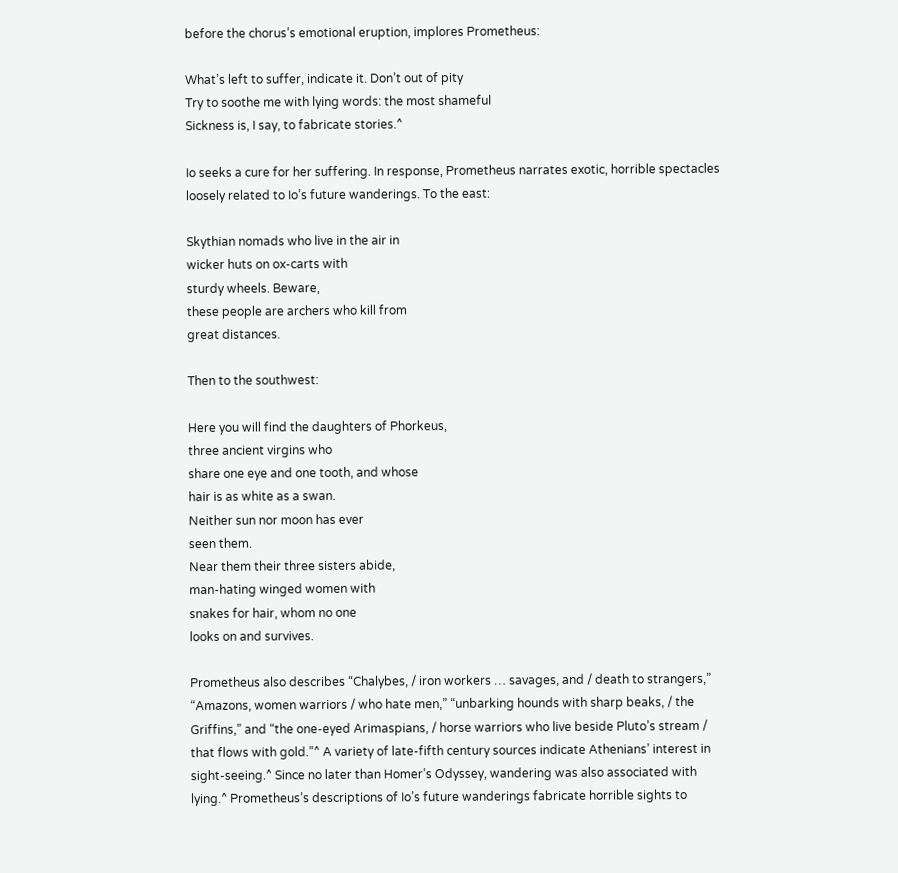before the chorus’s emotional eruption, implores Prometheus:

What’s left to suffer, indicate it. Don’t out of pity
Try to soothe me with lying words: the most shameful
Sickness is, I say, to fabricate stories.^

Io seeks a cure for her suffering. In response, Prometheus narrates exotic, horrible spectacles loosely related to Io’s future wanderings. To the east:

Skythian nomads who live in the air in
wicker huts on ox-carts with
sturdy wheels. Beware,
these people are archers who kill from
great distances.

Then to the southwest:

Here you will find the daughters of Phorkeus,
three ancient virgins who
share one eye and one tooth, and whose
hair is as white as a swan.
Neither sun nor moon has ever
seen them.
Near them their three sisters abide,
man-hating winged women with
snakes for hair, whom no one
looks on and survives.

Prometheus also describes “Chalybes, / iron workers … savages, and / death to strangers,” “Amazons, women warriors / who hate men,” “unbarking hounds with sharp beaks, / the Griffins,” and “the one-eyed Arimaspians, / horse warriors who live beside Pluto’s stream / that flows with gold.”^ A variety of late-fifth century sources indicate Athenians’ interest in sight-seeing.^ Since no later than Homer’s Odyssey, wandering was also associated with lying.^ Prometheus’s descriptions of Io’s future wanderings fabricate horrible sights to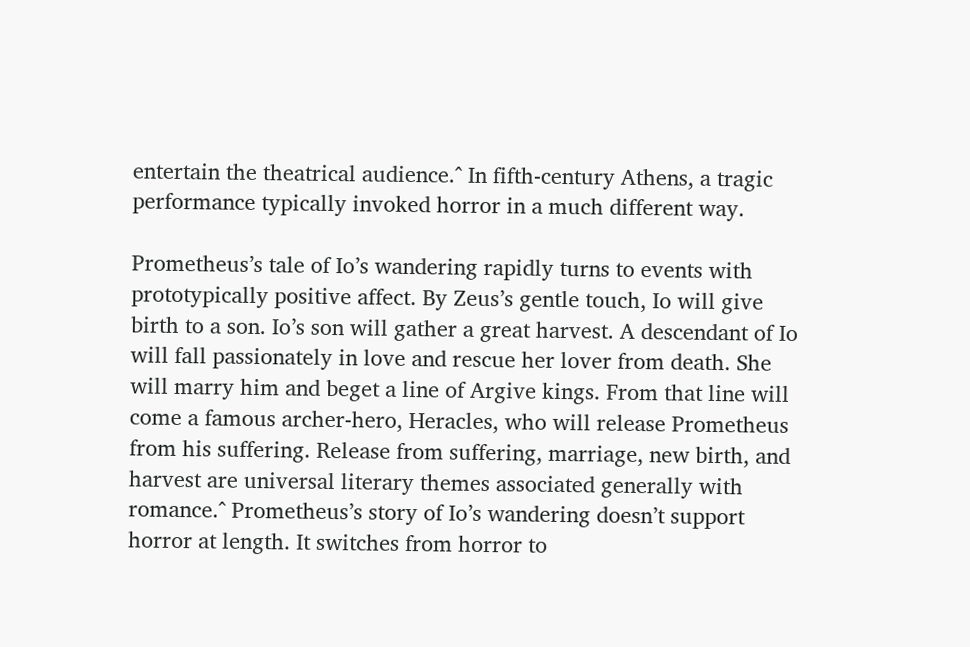entertain the theatrical audience.^ In fifth-century Athens, a tragic performance typically invoked horror in a much different way.

Prometheus’s tale of Io’s wandering rapidly turns to events with prototypically positive affect. By Zeus’s gentle touch, Io will give birth to a son. Io’s son will gather a great harvest. A descendant of Io will fall passionately in love and rescue her lover from death. She will marry him and beget a line of Argive kings. From that line will come a famous archer-hero, Heracles, who will release Prometheus from his suffering. Release from suffering, marriage, new birth, and harvest are universal literary themes associated generally with romance.^ Prometheus’s story of Io’s wandering doesn’t support horror at length. It switches from horror to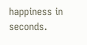happiness in seconds.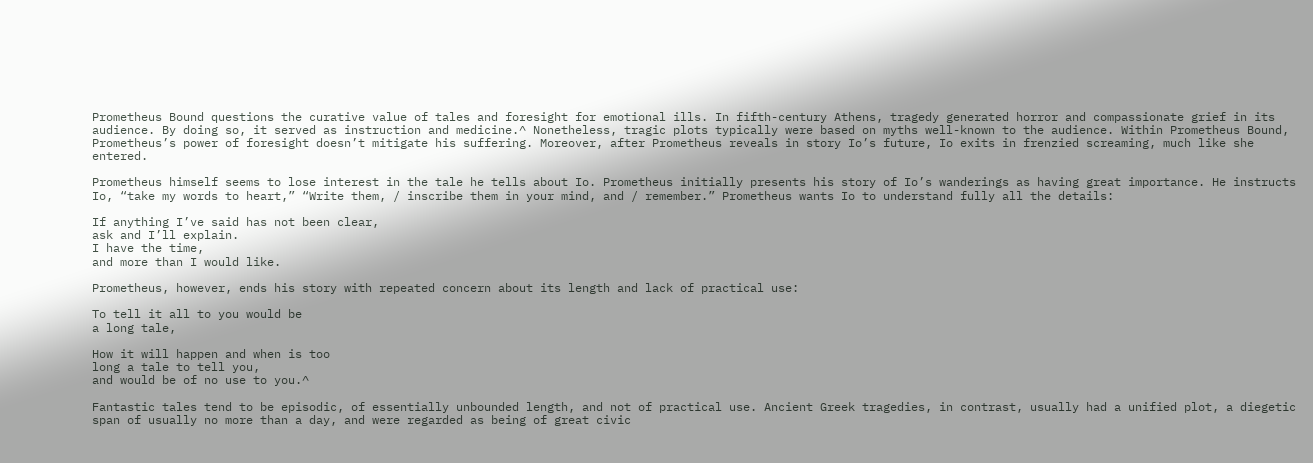Prometheus Bound questions the curative value of tales and foresight for emotional ills. In fifth-century Athens, tragedy generated horror and compassionate grief in its audience. By doing so, it served as instruction and medicine.^ Nonetheless, tragic plots typically were based on myths well-known to the audience. Within Prometheus Bound, Prometheus’s power of foresight doesn’t mitigate his suffering. Moreover, after Prometheus reveals in story Io’s future, Io exits in frenzied screaming, much like she entered.

Prometheus himself seems to lose interest in the tale he tells about Io. Prometheus initially presents his story of Io’s wanderings as having great importance. He instructs Io, “take my words to heart,” “Write them, / inscribe them in your mind, and / remember.” Prometheus wants Io to understand fully all the details:

If anything I’ve said has not been clear,
ask and I’ll explain.
I have the time,
and more than I would like.

Prometheus, however, ends his story with repeated concern about its length and lack of practical use:

To tell it all to you would be
a long tale,

How it will happen and when is too
long a tale to tell you,
and would be of no use to you.^

Fantastic tales tend to be episodic, of essentially unbounded length, and not of practical use. Ancient Greek tragedies, in contrast, usually had a unified plot, a diegetic span of usually no more than a day, and were regarded as being of great civic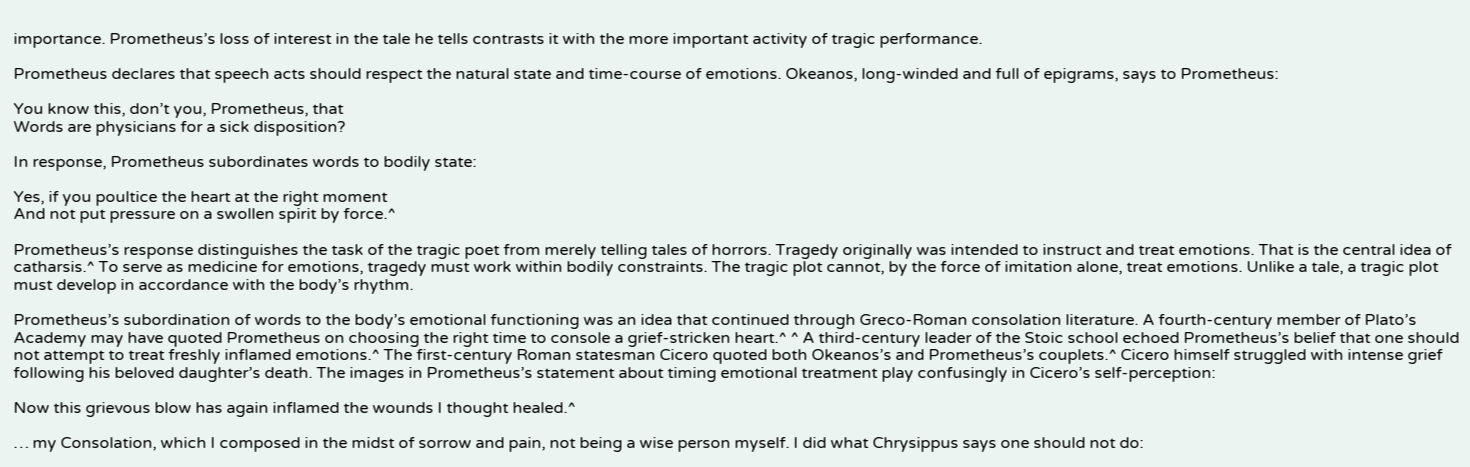importance. Prometheus’s loss of interest in the tale he tells contrasts it with the more important activity of tragic performance.

Prometheus declares that speech acts should respect the natural state and time-course of emotions. Okeanos, long-winded and full of epigrams, says to Prometheus:

You know this, don’t you, Prometheus, that
Words are physicians for a sick disposition?

In response, Prometheus subordinates words to bodily state:

Yes, if you poultice the heart at the right moment
And not put pressure on a swollen spirit by force.^

Prometheus’s response distinguishes the task of the tragic poet from merely telling tales of horrors. Tragedy originally was intended to instruct and treat emotions. That is the central idea of catharsis.^ To serve as medicine for emotions, tragedy must work within bodily constraints. The tragic plot cannot, by the force of imitation alone, treat emotions. Unlike a tale, a tragic plot must develop in accordance with the body’s rhythm.

Prometheus’s subordination of words to the body’s emotional functioning was an idea that continued through Greco-Roman consolation literature. A fourth-century member of Plato’s Academy may have quoted Prometheus on choosing the right time to console a grief-stricken heart.^ ^ A third-century leader of the Stoic school echoed Prometheus’s belief that one should not attempt to treat freshly inflamed emotions.^ The first-century Roman statesman Cicero quoted both Okeanos’s and Prometheus’s couplets.^ Cicero himself struggled with intense grief following his beloved daughter’s death. The images in Prometheus’s statement about timing emotional treatment play confusingly in Cicero’s self-perception:

Now this grievous blow has again inflamed the wounds I thought healed.^

… my Consolation, which I composed in the midst of sorrow and pain, not being a wise person myself. I did what Chrysippus says one should not do: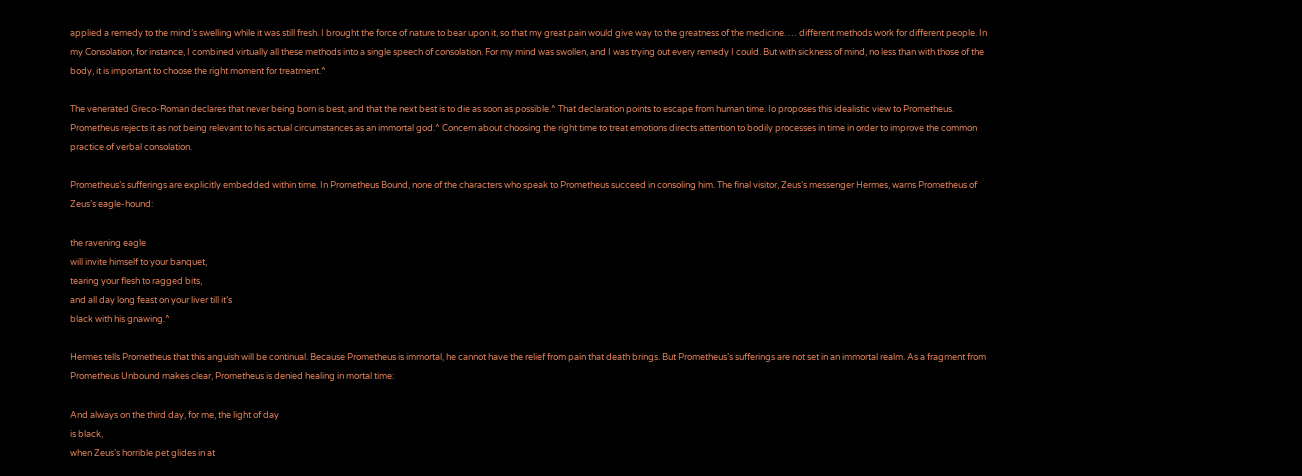applied a remedy to the mind’s swelling while it was still fresh. I brought the force of nature to bear upon it, so that my great pain would give way to the greatness of the medicine. … different methods work for different people. In my Consolation, for instance, I combined virtually all these methods into a single speech of consolation. For my mind was swollen, and I was trying out every remedy I could. But with sickness of mind, no less than with those of the body, it is important to choose the right moment for treatment.^

The venerated Greco-Roman declares that never being born is best, and that the next best is to die as soon as possible.^ That declaration points to escape from human time. Io proposes this idealistic view to Prometheus. Prometheus rejects it as not being relevant to his actual circumstances as an immortal god.^ Concern about choosing the right time to treat emotions directs attention to bodily processes in time in order to improve the common practice of verbal consolation.

Prometheus’s sufferings are explicitly embedded within time. In Prometheus Bound, none of the characters who speak to Prometheus succeed in consoling him. The final visitor, Zeus’s messenger Hermes, warns Prometheus of Zeus’s eagle-hound:

the ravening eagle
will invite himself to your banquet,
tearing your flesh to ragged bits,
and all day long feast on your liver till it’s
black with his gnawing.^

Hermes tells Prometheus that this anguish will be continual. Because Prometheus is immortal, he cannot have the relief from pain that death brings. But Prometheus’s sufferings are not set in an immortal realm. As a fragment from Prometheus Unbound makes clear, Prometheus is denied healing in mortal time:

And always on the third day, for me, the light of day
is black,
when Zeus’s horrible pet glides in at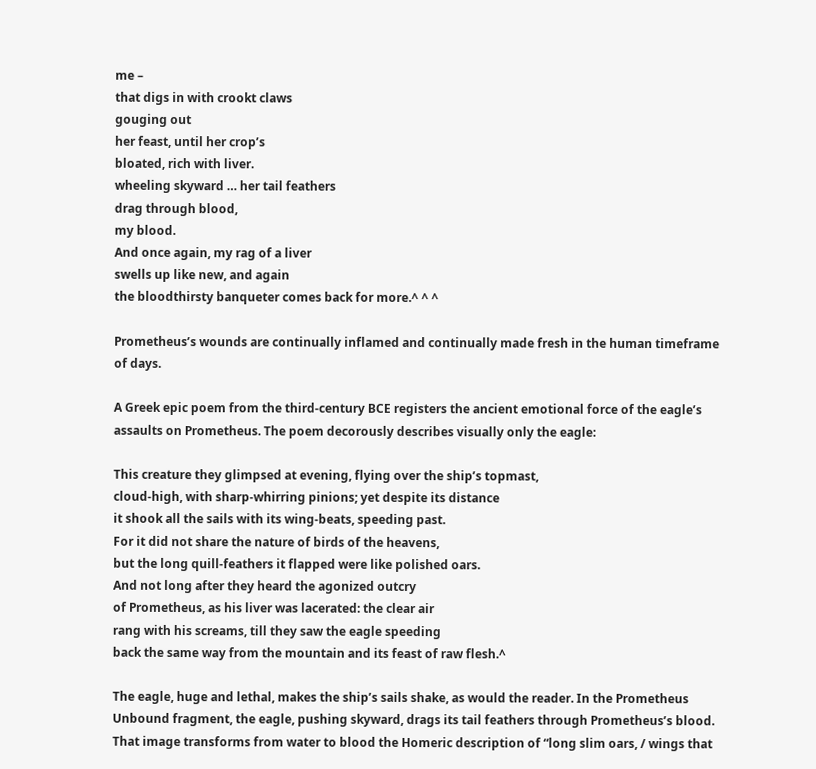me –
that digs in with crookt claws
gouging out
her feast, until her crop’s
bloated, rich with liver.
wheeling skyward … her tail feathers
drag through blood,
my blood.
And once again, my rag of a liver
swells up like new, and again
the bloodthirsty banqueter comes back for more.^ ^ ^

Prometheus’s wounds are continually inflamed and continually made fresh in the human timeframe of days.

A Greek epic poem from the third-century BCE registers the ancient emotional force of the eagle’s assaults on Prometheus. The poem decorously describes visually only the eagle:

This creature they glimpsed at evening, flying over the ship’s topmast,
cloud-high, with sharp-whirring pinions; yet despite its distance
it shook all the sails with its wing-beats, speeding past.
For it did not share the nature of birds of the heavens,
but the long quill-feathers it flapped were like polished oars.
And not long after they heard the agonized outcry
of Prometheus, as his liver was lacerated: the clear air
rang with his screams, till they saw the eagle speeding
back the same way from the mountain and its feast of raw flesh.^

The eagle, huge and lethal, makes the ship’s sails shake, as would the reader. In the Prometheus Unbound fragment, the eagle, pushing skyward, drags its tail feathers through Prometheus’s blood. That image transforms from water to blood the Homeric description of “long slim oars, / wings that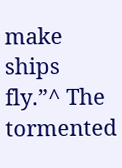make ships fly.”^ The tormented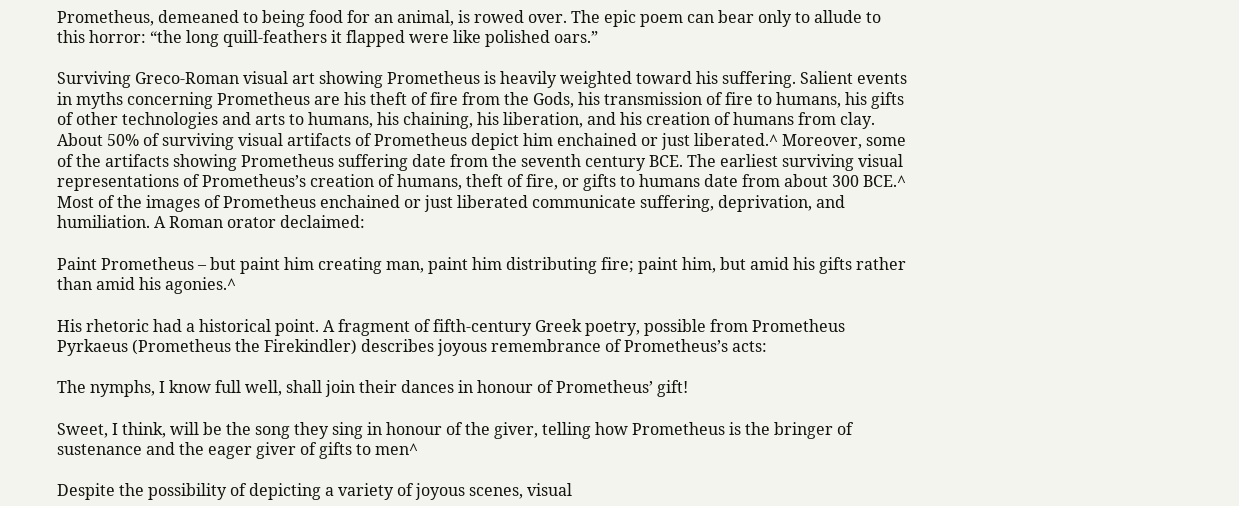Prometheus, demeaned to being food for an animal, is rowed over. The epic poem can bear only to allude to this horror: “the long quill-feathers it flapped were like polished oars.”

Surviving Greco-Roman visual art showing Prometheus is heavily weighted toward his suffering. Salient events in myths concerning Prometheus are his theft of fire from the Gods, his transmission of fire to humans, his gifts of other technologies and arts to humans, his chaining, his liberation, and his creation of humans from clay. About 50% of surviving visual artifacts of Prometheus depict him enchained or just liberated.^ Moreover, some of the artifacts showing Prometheus suffering date from the seventh century BCE. The earliest surviving visual representations of Prometheus’s creation of humans, theft of fire, or gifts to humans date from about 300 BCE.^ Most of the images of Prometheus enchained or just liberated communicate suffering, deprivation, and humiliation. A Roman orator declaimed:

Paint Prometheus – but paint him creating man, paint him distributing fire; paint him, but amid his gifts rather than amid his agonies.^

His rhetoric had a historical point. A fragment of fifth-century Greek poetry, possible from Prometheus Pyrkaeus (Prometheus the Firekindler) describes joyous remembrance of Prometheus’s acts:

The nymphs, I know full well, shall join their dances in honour of Prometheus’ gift!

Sweet, I think, will be the song they sing in honour of the giver, telling how Prometheus is the bringer of sustenance and the eager giver of gifts to men^

Despite the possibility of depicting a variety of joyous scenes, visual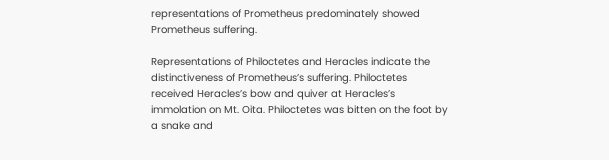representations of Prometheus predominately showed Prometheus suffering.

Representations of Philoctetes and Heracles indicate the distinctiveness of Prometheus’s suffering. Philoctetes received Heracles’s bow and quiver at Heracles’s immolation on Mt. Oita. Philoctetes was bitten on the foot by a snake and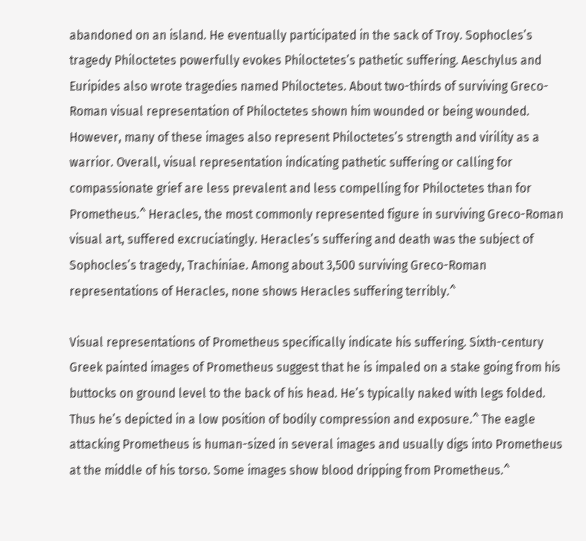abandoned on an island. He eventually participated in the sack of Troy. Sophocles’s tragedy Philoctetes powerfully evokes Philoctetes’s pathetic suffering. Aeschylus and Euripides also wrote tragedies named Philoctetes. About two-thirds of surviving Greco-Roman visual representation of Philoctetes shown him wounded or being wounded. However, many of these images also represent Philoctetes’s strength and virility as a warrior. Overall, visual representation indicating pathetic suffering or calling for compassionate grief are less prevalent and less compelling for Philoctetes than for Prometheus.^ Heracles, the most commonly represented figure in surviving Greco-Roman visual art, suffered excruciatingly. Heracles’s suffering and death was the subject of Sophocles’s tragedy, Trachiniae. Among about 3,500 surviving Greco-Roman representations of Heracles, none shows Heracles suffering terribly.^

Visual representations of Prometheus specifically indicate his suffering. Sixth-century Greek painted images of Prometheus suggest that he is impaled on a stake going from his buttocks on ground level to the back of his head. He’s typically naked with legs folded. Thus he’s depicted in a low position of bodily compression and exposure.^ The eagle attacking Prometheus is human-sized in several images and usually digs into Prometheus at the middle of his torso. Some images show blood dripping from Prometheus.^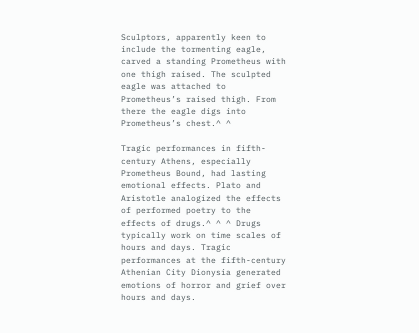Sculptors, apparently keen to include the tormenting eagle, carved a standing Prometheus with one thigh raised. The sculpted eagle was attached to Prometheus’s raised thigh. From there the eagle digs into Prometheus’s chest.^ ^

Tragic performances in fifth-century Athens, especially Prometheus Bound, had lasting emotional effects. Plato and Aristotle analogized the effects of performed poetry to the effects of drugs.^ ^ ^ Drugs typically work on time scales of hours and days. Tragic performances at the fifth-century Athenian City Dionysia generated emotions of horror and grief over hours and days.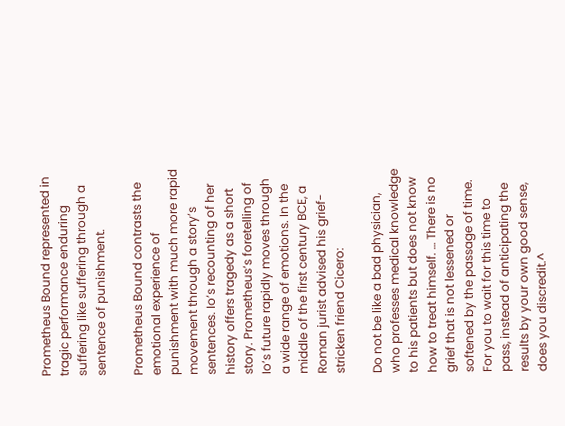Prometheus Bound represented in tragic performance enduring suffering like suffering through a sentence of punishment.

Prometheus Bound contrasts the emotional experience of punishment with much more rapid movement through a story’s sentences. Io’s recounting of her history offers tragedy as a short story. Prometheus’s foretelling of Io’s future rapidly moves through a wide range of emotions. In the middle of the first century BCE, a Roman jurist advised his grief-stricken friend Cicero:

Do not be like a bad physician, who professes medical knowledge to his patients but does not know how to treat himself. … There is no grief that is not lessened or softened by the passage of time. For you to wait for this time to pass, instead of anticipating the results by your own good sense, does you discredit.^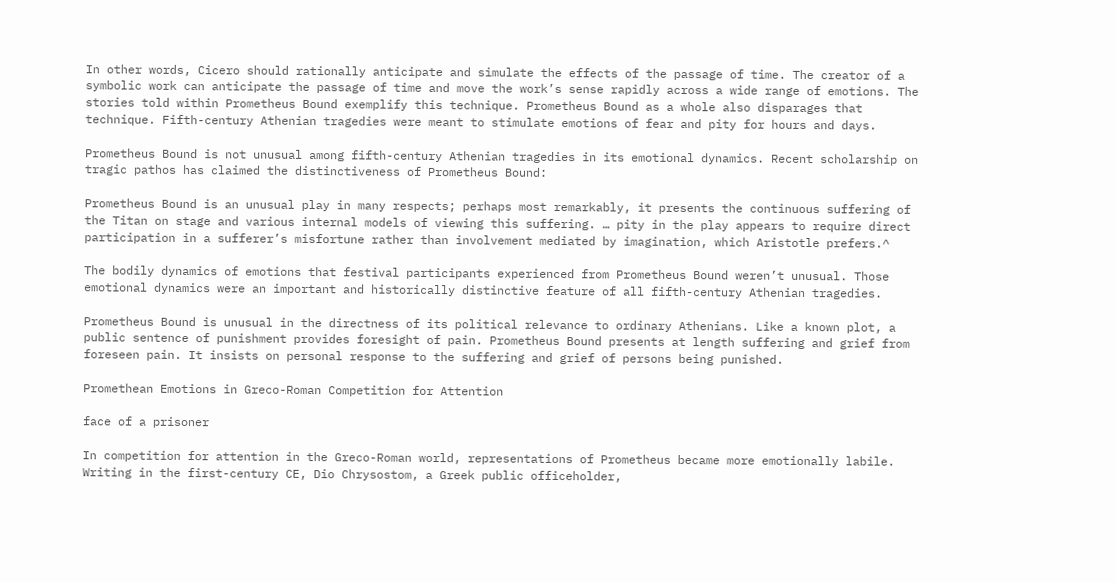In other words, Cicero should rationally anticipate and simulate the effects of the passage of time. The creator of a symbolic work can anticipate the passage of time and move the work’s sense rapidly across a wide range of emotions. The stories told within Prometheus Bound exemplify this technique. Prometheus Bound as a whole also disparages that technique. Fifth-century Athenian tragedies were meant to stimulate emotions of fear and pity for hours and days.

Prometheus Bound is not unusual among fifth-century Athenian tragedies in its emotional dynamics. Recent scholarship on tragic pathos has claimed the distinctiveness of Prometheus Bound:

Prometheus Bound is an unusual play in many respects; perhaps most remarkably, it presents the continuous suffering of the Titan on stage and various internal models of viewing this suffering. … pity in the play appears to require direct participation in a sufferer’s misfortune rather than involvement mediated by imagination, which Aristotle prefers.^

The bodily dynamics of emotions that festival participants experienced from Prometheus Bound weren’t unusual. Those emotional dynamics were an important and historically distinctive feature of all fifth-century Athenian tragedies.

Prometheus Bound is unusual in the directness of its political relevance to ordinary Athenians. Like a known plot, a public sentence of punishment provides foresight of pain. Prometheus Bound presents at length suffering and grief from foreseen pain. It insists on personal response to the suffering and grief of persons being punished.

Promethean Emotions in Greco-Roman Competition for Attention

face of a prisoner

In competition for attention in the Greco-Roman world, representations of Prometheus became more emotionally labile. Writing in the first-century CE, Dio Chrysostom, a Greek public officeholder,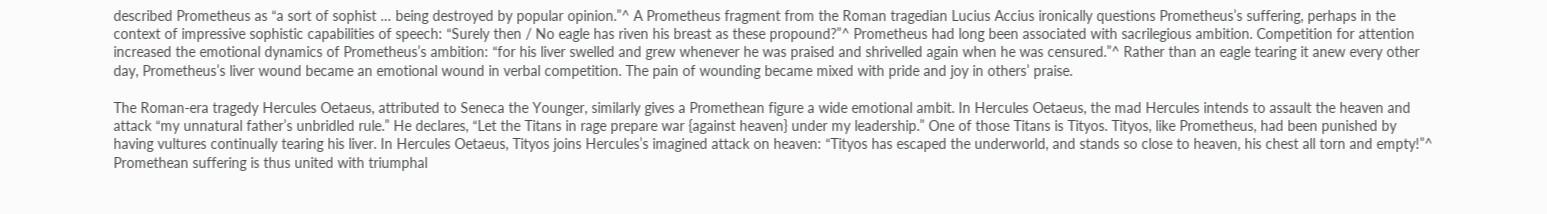described Prometheus as “a sort of sophist … being destroyed by popular opinion.”^ A Prometheus fragment from the Roman tragedian Lucius Accius ironically questions Prometheus’s suffering, perhaps in the context of impressive sophistic capabilities of speech: “Surely then / No eagle has riven his breast as these propound?”^ Prometheus had long been associated with sacrilegious ambition. Competition for attention increased the emotional dynamics of Prometheus’s ambition: “for his liver swelled and grew whenever he was praised and shrivelled again when he was censured.”^ Rather than an eagle tearing it anew every other day, Prometheus’s liver wound became an emotional wound in verbal competition. The pain of wounding became mixed with pride and joy in others’ praise.

The Roman-era tragedy Hercules Oetaeus, attributed to Seneca the Younger, similarly gives a Promethean figure a wide emotional ambit. In Hercules Oetaeus, the mad Hercules intends to assault the heaven and attack “my unnatural father’s unbridled rule.” He declares, “Let the Titans in rage prepare war {against heaven} under my leadership.” One of those Titans is Tityos. Tityos, like Prometheus, had been punished by having vultures continually tearing his liver. In Hercules Oetaeus, Tityos joins Hercules’s imagined attack on heaven: “Tityos has escaped the underworld, and stands so close to heaven, his chest all torn and empty!”^ Promethean suffering is thus united with triumphal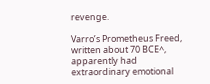revenge.

Varro’s Prometheus Freed, written about 70 BCE^, apparently had extraordinary emotional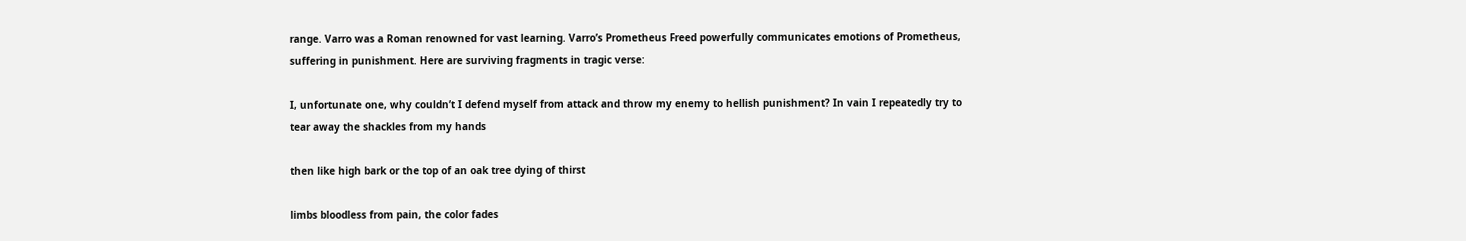range. Varro was a Roman renowned for vast learning. Varro’s Prometheus Freed powerfully communicates emotions of Prometheus, suffering in punishment. Here are surviving fragments in tragic verse:

I, unfortunate one, why couldn’t I defend myself from attack and throw my enemy to hellish punishment? In vain I repeatedly try to tear away the shackles from my hands

then like high bark or the top of an oak tree dying of thirst

limbs bloodless from pain, the color fades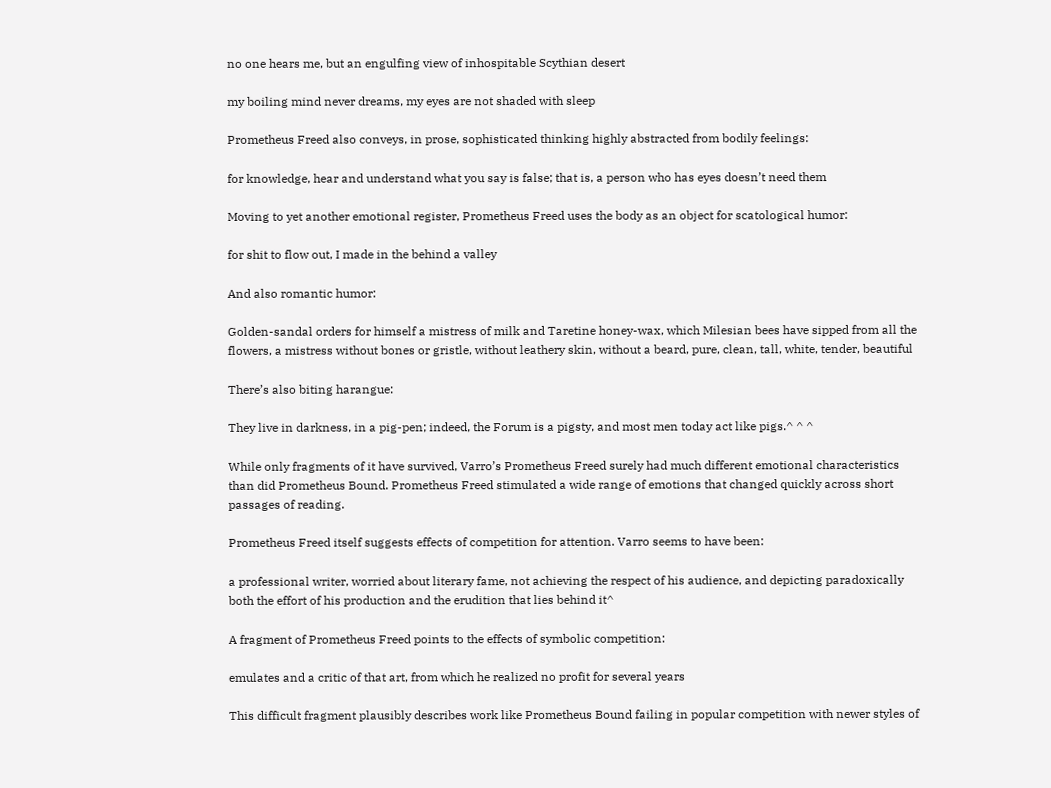no one hears me, but an engulfing view of inhospitable Scythian desert

my boiling mind never dreams, my eyes are not shaded with sleep

Prometheus Freed also conveys, in prose, sophisticated thinking highly abstracted from bodily feelings:

for knowledge, hear and understand what you say is false; that is, a person who has eyes doesn’t need them

Moving to yet another emotional register, Prometheus Freed uses the body as an object for scatological humor:

for shit to flow out, I made in the behind a valley

And also romantic humor:

Golden-sandal orders for himself a mistress of milk and Taretine honey-wax, which Milesian bees have sipped from all the flowers, a mistress without bones or gristle, without leathery skin, without a beard, pure, clean, tall, white, tender, beautiful

There’s also biting harangue:

They live in darkness, in a pig-pen; indeed, the Forum is a pigsty, and most men today act like pigs.^ ^ ^

While only fragments of it have survived, Varro’s Prometheus Freed surely had much different emotional characteristics than did Prometheus Bound. Prometheus Freed stimulated a wide range of emotions that changed quickly across short passages of reading.

Prometheus Freed itself suggests effects of competition for attention. Varro seems to have been:

a professional writer, worried about literary fame, not achieving the respect of his audience, and depicting paradoxically both the effort of his production and the erudition that lies behind it^

A fragment of Prometheus Freed points to the effects of symbolic competition:

emulates and a critic of that art, from which he realized no profit for several years

This difficult fragment plausibly describes work like Prometheus Bound failing in popular competition with newer styles of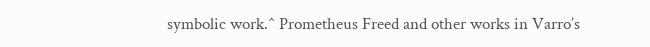symbolic work.^ Prometheus Freed and other works in Varro’s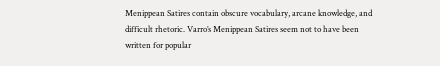Menippean Satires contain obscure vocabulary, arcane knowledge, and difficult rhetoric. Varro’s Menippean Satires seem not to have been written for popular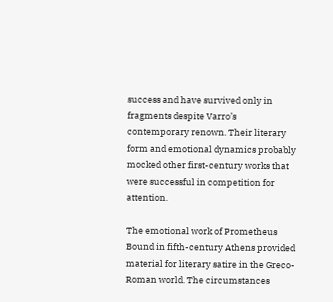success and have survived only in fragments despite Varro’s contemporary renown. Their literary form and emotional dynamics probably mocked other first-century works that were successful in competition for attention.

The emotional work of Prometheus Bound in fifth-century Athens provided material for literary satire in the Greco-Roman world. The circumstances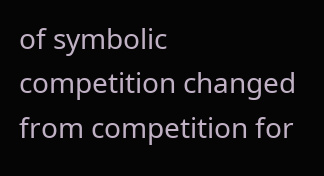of symbolic competition changed from competition for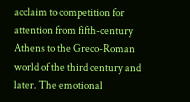acclaim to competition for attention from fifth-century Athens to the Greco-Roman world of the third century and later. The emotional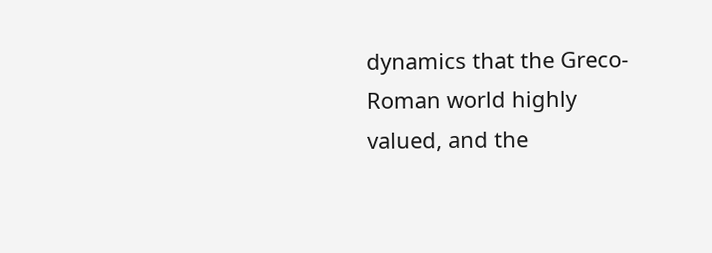dynamics that the Greco-Roman world highly valued, and the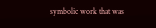symbolic work that was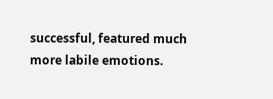successful, featured much more labile emotions.